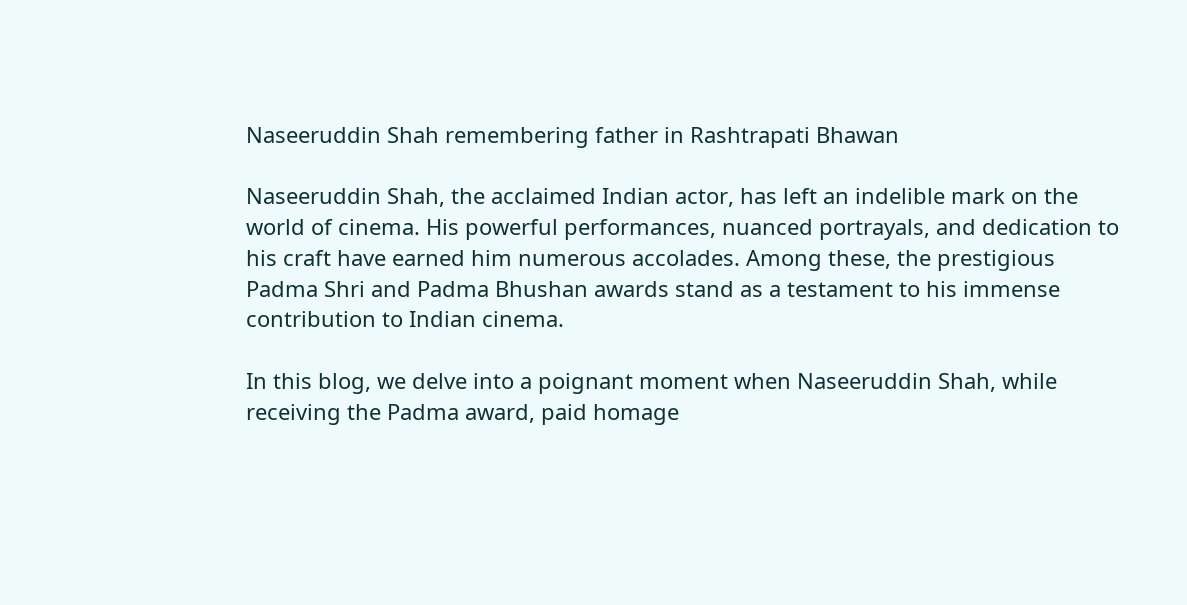Naseeruddin Shah remembering father in Rashtrapati Bhawan

Naseeruddin Shah, the acclaimed Indian actor, has left an indelible mark on the world of cinema. His powerful performances, nuanced portrayals, and dedication to his craft have earned him numerous accolades. Among these, the prestigious Padma Shri and Padma Bhushan awards stand as a testament to his immense contribution to Indian cinema.

In this blog, we delve into a poignant moment when Naseeruddin Shah, while receiving the Padma award, paid homage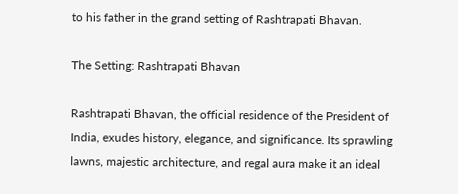to his father in the grand setting of Rashtrapati Bhavan.

The Setting: Rashtrapati Bhavan

Rashtrapati Bhavan, the official residence of the President of India, exudes history, elegance, and significance. Its sprawling lawns, majestic architecture, and regal aura make it an ideal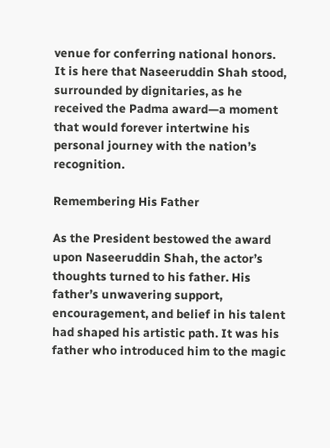venue for conferring national honors. It is here that Naseeruddin Shah stood, surrounded by dignitaries, as he received the Padma award—a moment that would forever intertwine his personal journey with the nation’s recognition.

Remembering His Father

As the President bestowed the award upon Naseeruddin Shah, the actor’s thoughts turned to his father. His father’s unwavering support, encouragement, and belief in his talent had shaped his artistic path. It was his father who introduced him to the magic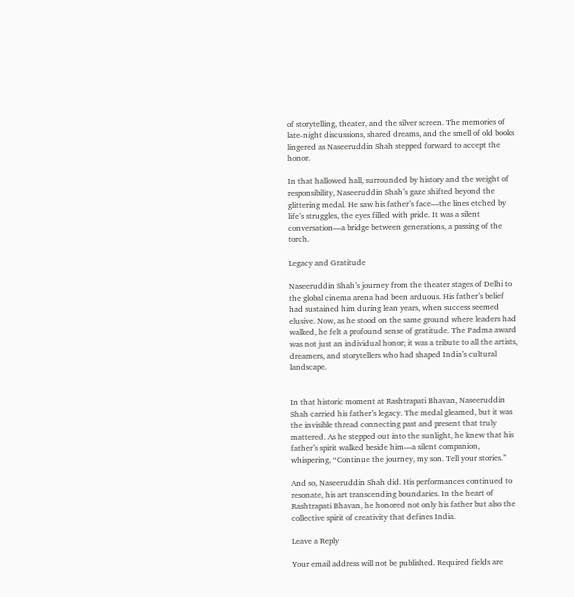of storytelling, theater, and the silver screen. The memories of late-night discussions, shared dreams, and the smell of old books lingered as Naseeruddin Shah stepped forward to accept the honor.

In that hallowed hall, surrounded by history and the weight of responsibility, Naseeruddin Shah’s gaze shifted beyond the glittering medal. He saw his father’s face—the lines etched by life’s struggles, the eyes filled with pride. It was a silent conversation—a bridge between generations, a passing of the torch.

Legacy and Gratitude

Naseeruddin Shah’s journey from the theater stages of Delhi to the global cinema arena had been arduous. His father’s belief had sustained him during lean years, when success seemed elusive. Now, as he stood on the same ground where leaders had walked, he felt a profound sense of gratitude. The Padma award was not just an individual honor; it was a tribute to all the artists, dreamers, and storytellers who had shaped India’s cultural landscape.


In that historic moment at Rashtrapati Bhavan, Naseeruddin Shah carried his father’s legacy. The medal gleamed, but it was the invisible thread connecting past and present that truly mattered. As he stepped out into the sunlight, he knew that his father’s spirit walked beside him—a silent companion, whispering, “Continue the journey, my son. Tell your stories.”

And so, Naseeruddin Shah did. His performances continued to resonate, his art transcending boundaries. In the heart of Rashtrapati Bhavan, he honored not only his father but also the collective spirit of creativity that defines India.

Leave a Reply

Your email address will not be published. Required fields are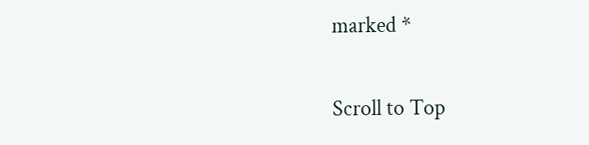marked *

Scroll to Top